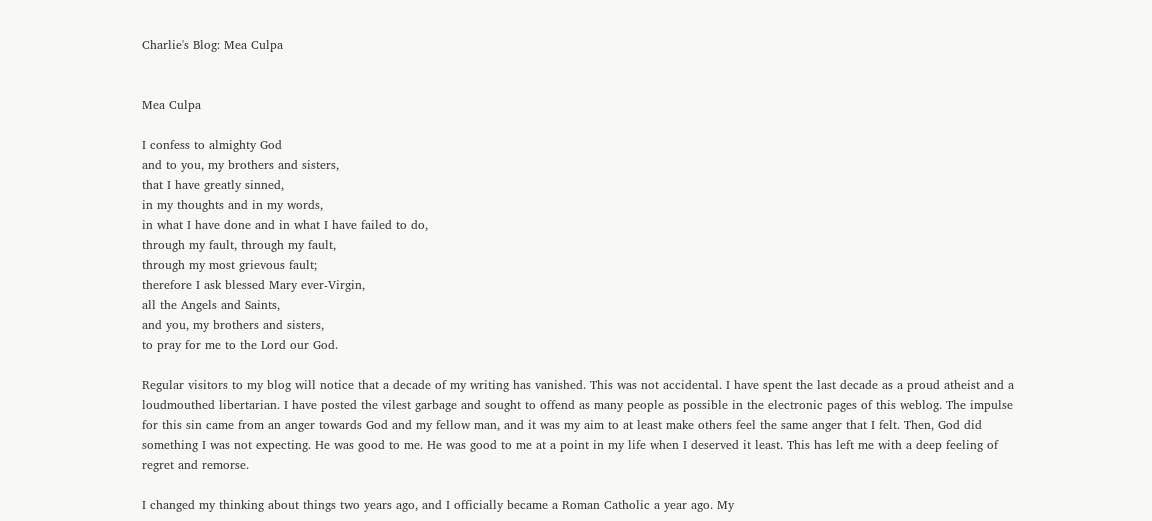Charlie's Blog: Mea Culpa


Mea Culpa

I confess to almighty God
and to you, my brothers and sisters,
that I have greatly sinned,
in my thoughts and in my words,
in what I have done and in what I have failed to do,
through my fault, through my fault,
through my most grievous fault;
therefore I ask blessed Mary ever-Virgin,
all the Angels and Saints,
and you, my brothers and sisters,
to pray for me to the Lord our God.

Regular visitors to my blog will notice that a decade of my writing has vanished. This was not accidental. I have spent the last decade as a proud atheist and a loudmouthed libertarian. I have posted the vilest garbage and sought to offend as many people as possible in the electronic pages of this weblog. The impulse for this sin came from an anger towards God and my fellow man, and it was my aim to at least make others feel the same anger that I felt. Then, God did something I was not expecting. He was good to me. He was good to me at a point in my life when I deserved it least. This has left me with a deep feeling of regret and remorse.

I changed my thinking about things two years ago, and I officially became a Roman Catholic a year ago. My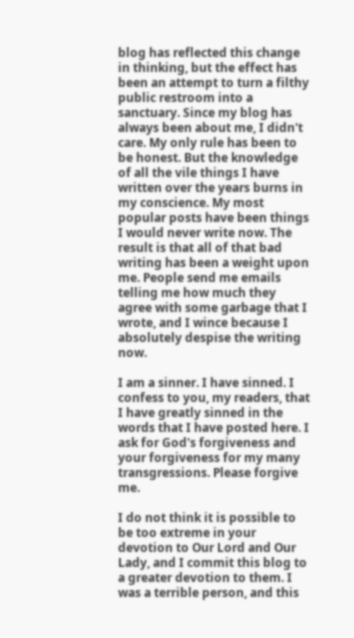blog has reflected this change in thinking, but the effect has been an attempt to turn a filthy public restroom into a sanctuary. Since my blog has always been about me, I didn't care. My only rule has been to be honest. But the knowledge of all the vile things I have written over the years burns in my conscience. My most popular posts have been things I would never write now. The result is that all of that bad writing has been a weight upon me. People send me emails telling me how much they agree with some garbage that I wrote, and I wince because I absolutely despise the writing now.

I am a sinner. I have sinned. I confess to you, my readers, that I have greatly sinned in the words that I have posted here. I ask for God's forgiveness and your forgiveness for my many transgressions. Please forgive me.

I do not think it is possible to be too extreme in your devotion to Our Lord and Our Lady, and I commit this blog to a greater devotion to them. I was a terrible person, and this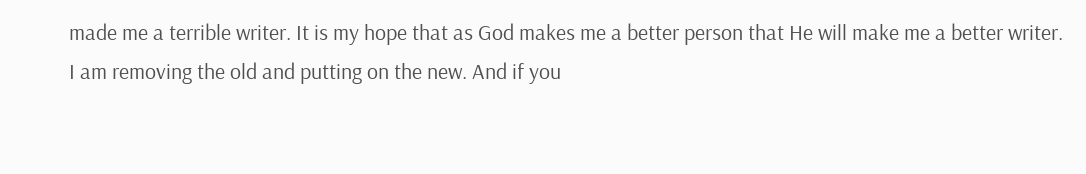made me a terrible writer. It is my hope that as God makes me a better person that He will make me a better writer. I am removing the old and putting on the new. And if you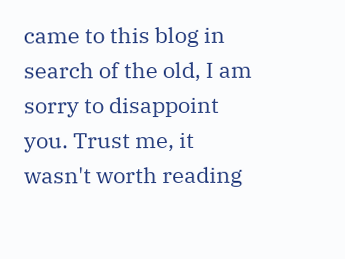came to this blog in search of the old, I am sorry to disappoint you. Trust me, it wasn't worth reading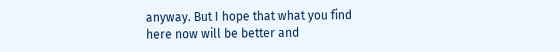anyway. But I hope that what you find here now will be better and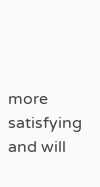more satisfying and will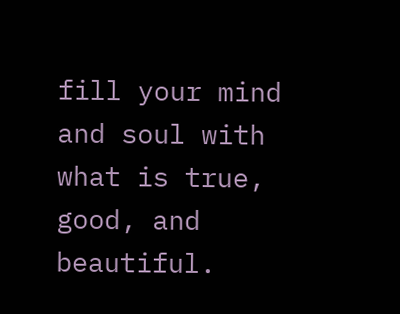fill your mind and soul with what is true, good, and beautiful.